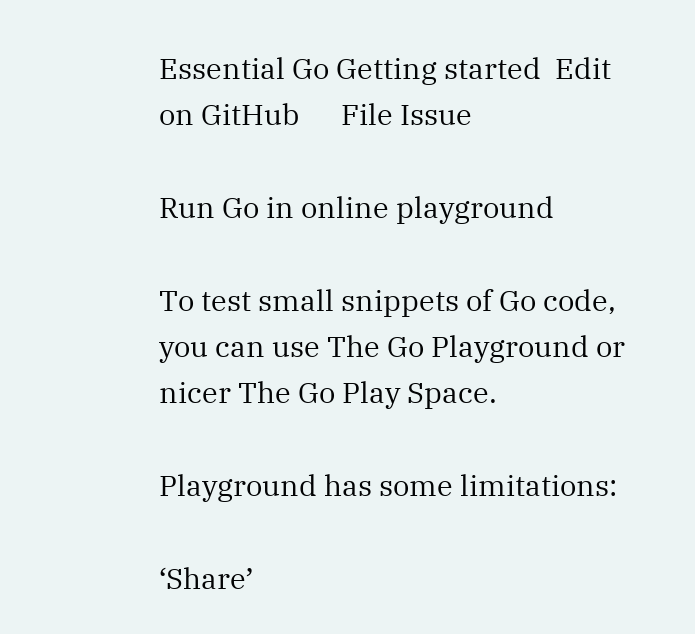Essential Go Getting started  Edit on GitHub      File Issue

Run Go in online playground

To test small snippets of Go code, you can use The Go Playground or nicer The Go Play Space.

Playground has some limitations:

‘Share’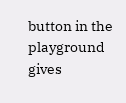button in the playground gives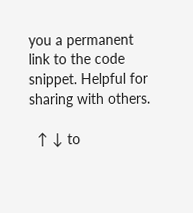you a permanent link to the code snippet. Helpful for sharing with others.

  ↑ ↓ to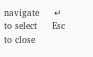navigate     ↵ to select     Esc to close